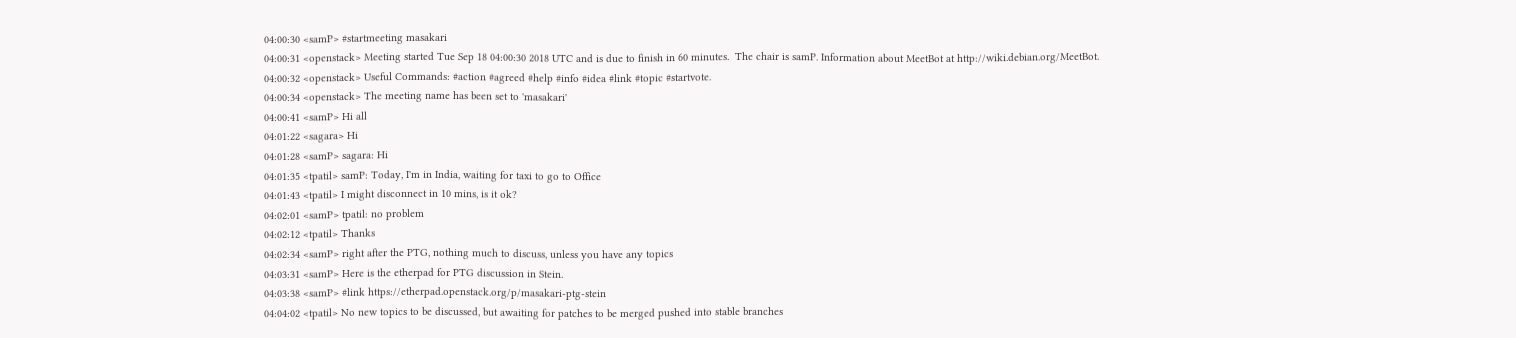04:00:30 <samP> #startmeeting masakari
04:00:31 <openstack> Meeting started Tue Sep 18 04:00:30 2018 UTC and is due to finish in 60 minutes.  The chair is samP. Information about MeetBot at http://wiki.debian.org/MeetBot.
04:00:32 <openstack> Useful Commands: #action #agreed #help #info #idea #link #topic #startvote.
04:00:34 <openstack> The meeting name has been set to 'masakari'
04:00:41 <samP> Hi all
04:01:22 <sagara> Hi
04:01:28 <samP> sagara: Hi
04:01:35 <tpatil> samP: Today, I'm in India, waiting for taxi to go to Office
04:01:43 <tpatil> I might disconnect in 10 mins, is it ok?
04:02:01 <samP> tpatil: no problem
04:02:12 <tpatil> Thanks
04:02:34 <samP> right after the PTG, nothing much to discuss, unless you have any topics
04:03:31 <samP> Here is the etherpad for PTG discussion in Stein.
04:03:38 <samP> #link https://etherpad.openstack.org/p/masakari-ptg-stein
04:04:02 <tpatil> No new topics to be discussed, but awaiting for patches to be merged pushed into stable branches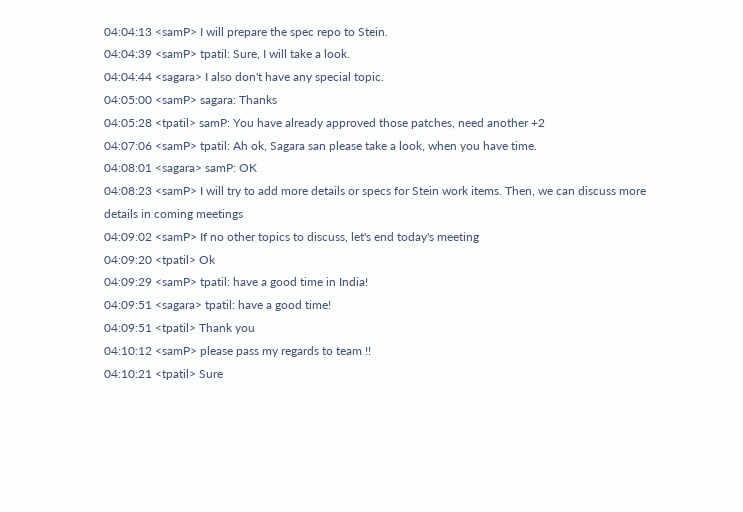04:04:13 <samP> I will prepare the spec repo to Stein.
04:04:39 <samP> tpatil: Sure, I will take a look.
04:04:44 <sagara> I also don't have any special topic.
04:05:00 <samP> sagara: Thanks
04:05:28 <tpatil> samP: You have already approved those patches, need another +2
04:07:06 <samP> tpatil: Ah ok, Sagara san please take a look, when you have time.
04:08:01 <sagara> samP: OK
04:08:23 <samP> I will try to add more details or specs for Stein work items. Then, we can discuss more details in coming meetings
04:09:02 <samP> If no other topics to discuss, let's end today's meeting
04:09:20 <tpatil> Ok
04:09:29 <samP> tpatil: have a good time in India!
04:09:51 <sagara> tpatil: have a good time!
04:09:51 <tpatil> Thank you
04:10:12 <samP> please pass my regards to team !!
04:10:21 <tpatil> Sure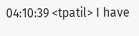04:10:39 <tpatil> I have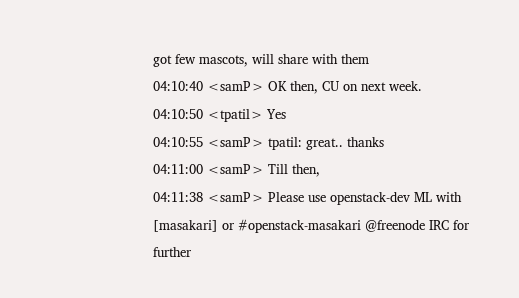got few mascots, will share with them
04:10:40 <samP> OK then, CU on next week.
04:10:50 <tpatil> Yes
04:10:55 <samP> tpatil: great.. thanks
04:11:00 <samP> Till then,
04:11:38 <samP> Please use openstack-dev ML with [masakari] or #openstack-masakari @freenode IRC for further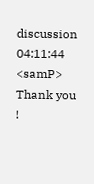discussion
04:11:44 <samP> Thank you !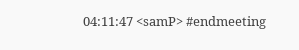04:11:47 <samP> #endmeeting